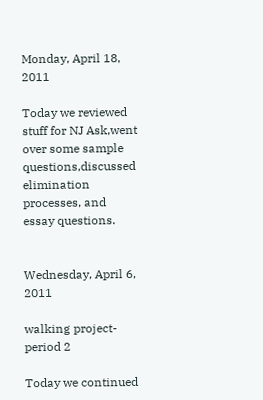Monday, April 18, 2011

Today we reviewed stuff for NJ Ask,went over some sample questions,discussed elimination processes, and essay questions.


Wednesday, April 6, 2011

walking project-period 2

Today we continued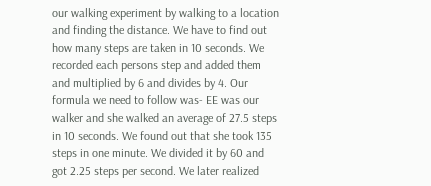our walking experiment by walking to a location and finding the distance. We have to find out how many steps are taken in 10 seconds. We recorded each persons step and added them and multiplied by 6 and divides by 4. Our formula we need to follow was- EE was our walker and she walked an average of 27.5 steps in 10 seconds. We found out that she took 135 steps in one minute. We divided it by 60 and got 2.25 steps per second. We later realized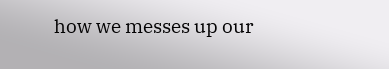how we messes up our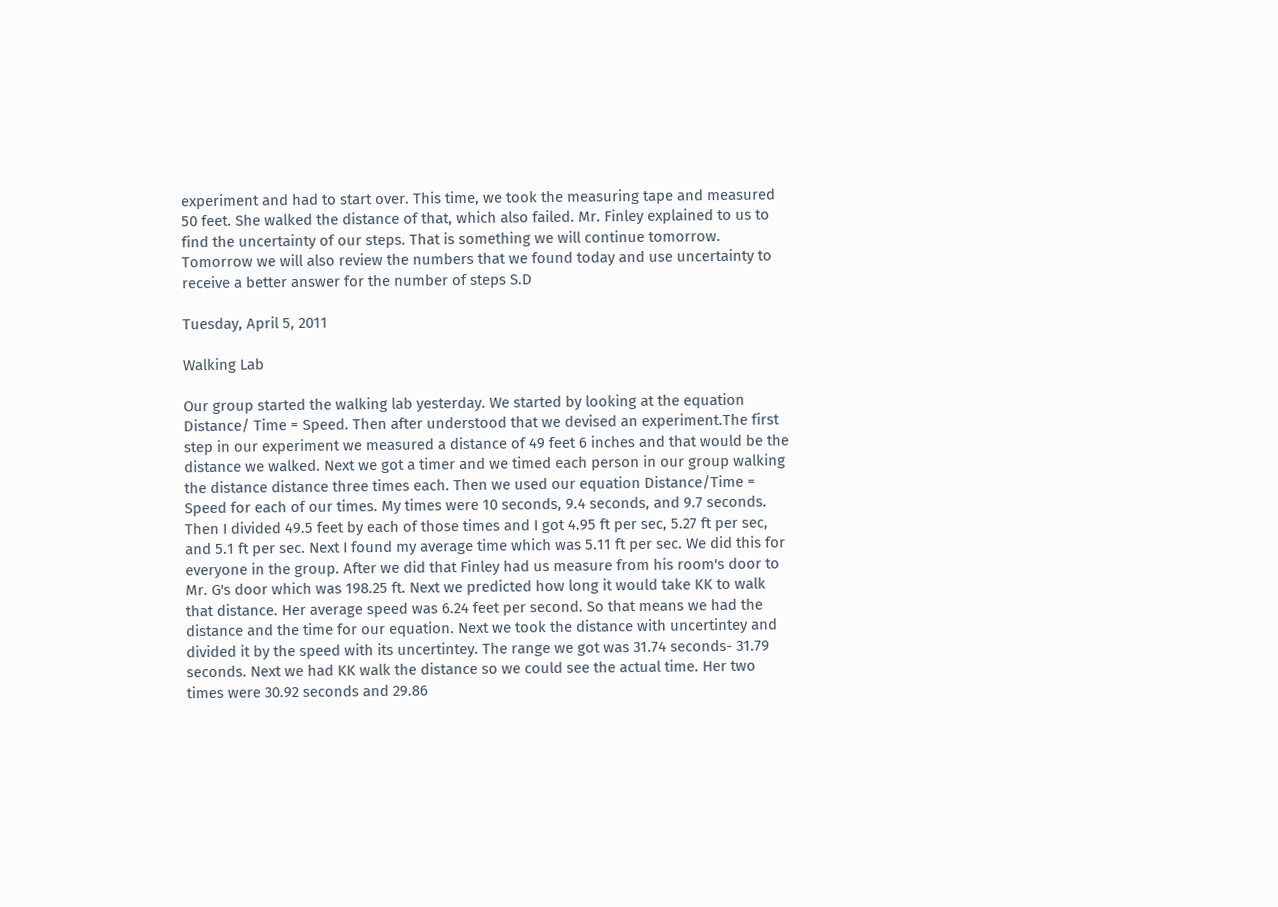experiment and had to start over. This time, we took the measuring tape and measured 50 feet. She walked the distance of that, which also failed. Mr. Finley explained to us to find the uncertainty of our steps. That is something we will continue tomorrow. Tomorrow we will also review the numbers that we found today and use uncertainty to receive a better answer for the number of steps S.D

Tuesday, April 5, 2011

Walking Lab

Our group started the walking lab yesterday. We started by looking at the equation Distance/ Time = Speed. Then after understood that we devised an experiment.The first step in our experiment we measured a distance of 49 feet 6 inches and that would be the distance we walked. Next we got a timer and we timed each person in our group walking the distance distance three times each. Then we used our equation Distance/Time = Speed for each of our times. My times were 10 seconds, 9.4 seconds, and 9.7 seconds. Then I divided 49.5 feet by each of those times and I got 4.95 ft per sec, 5.27 ft per sec, and 5.1 ft per sec. Next I found my average time which was 5.11 ft per sec. We did this for everyone in the group. After we did that Finley had us measure from his room's door to Mr. G's door which was 198.25 ft. Next we predicted how long it would take KK to walk that distance. Her average speed was 6.24 feet per second. So that means we had the distance and the time for our equation. Next we took the distance with uncertintey and divided it by the speed with its uncertintey. The range we got was 31.74 seconds- 31.79 seconds. Next we had KK walk the distance so we could see the actual time. Her two times were 30.92 seconds and 29.86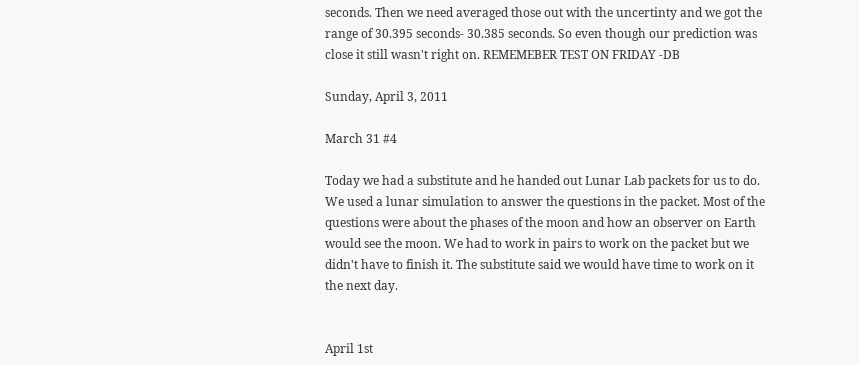seconds. Then we need averaged those out with the uncertinty and we got the range of 30.395 seconds- 30.385 seconds. So even though our prediction was close it still wasn't right on. REMEMEBER TEST ON FRIDAY -DB

Sunday, April 3, 2011

March 31 #4

Today we had a substitute and he handed out Lunar Lab packets for us to do. We used a lunar simulation to answer the questions in the packet. Most of the questions were about the phases of the moon and how an observer on Earth would see the moon. We had to work in pairs to work on the packet but we didn't have to finish it. The substitute said we would have time to work on it the next day.


April 1st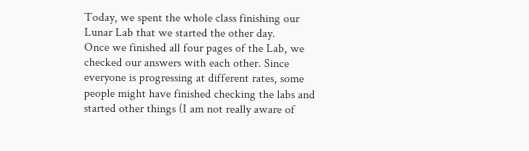Today, we spent the whole class finishing our Lunar Lab that we started the other day.
Once we finished all four pages of the Lab, we checked our answers with each other. Since everyone is progressing at different rates, some people might have finished checking the labs and started other things (I am not really aware of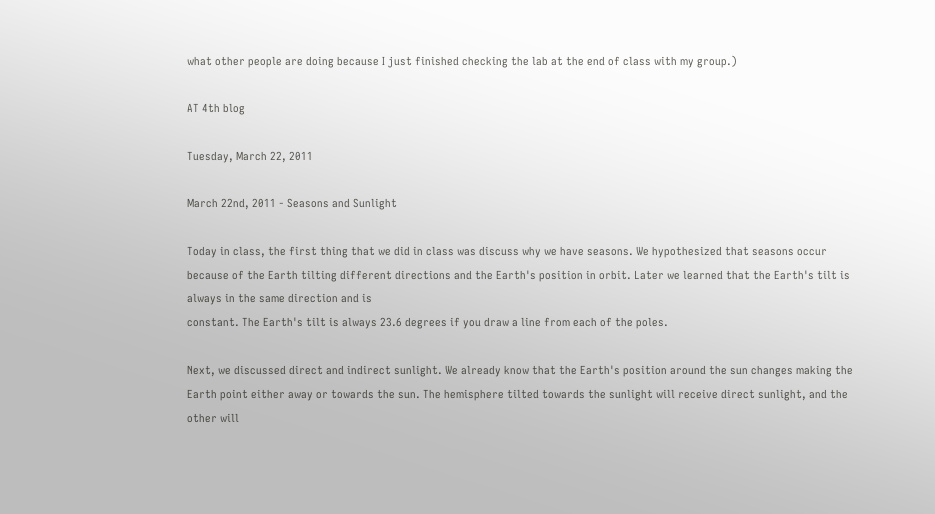what other people are doing because I just finished checking the lab at the end of class with my group.)

AT 4th blog

Tuesday, March 22, 2011

March 22nd, 2011 - Seasons and Sunlight

Today in class, the first thing that we did in class was discuss why we have seasons. We hypothesized that seasons occur because of the Earth tilting different directions and the Earth's position in orbit. Later we learned that the Earth's tilt is always in the same direction and is
constant. The Earth's tilt is always 23.6 degrees if you draw a line from each of the poles.

Next, we discussed direct and indirect sunlight. We already know that the Earth's position around the sun changes making the Earth point either away or towards the sun. The hemisphere tilted towards the sunlight will receive direct sunlight, and the other will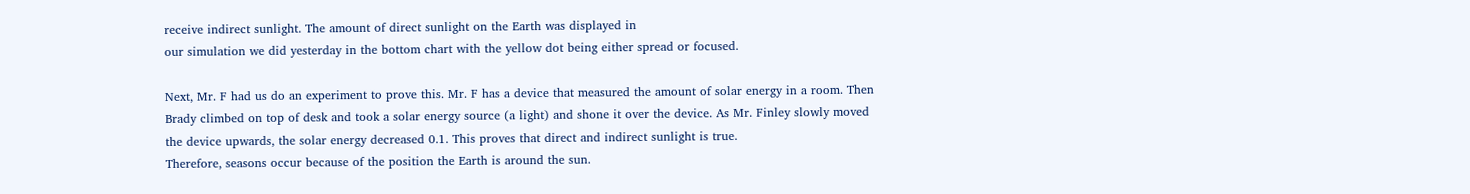receive indirect sunlight. The amount of direct sunlight on the Earth was displayed in
our simulation we did yesterday in the bottom chart with the yellow dot being either spread or focused.

Next, Mr. F had us do an experiment to prove this. Mr. F has a device that measured the amount of solar energy in a room. Then Brady climbed on top of desk and took a solar energy source (a light) and shone it over the device. As Mr. Finley slowly moved the device upwards, the solar energy decreased 0.1. This proves that direct and indirect sunlight is true.
Therefore, seasons occur because of the position the Earth is around the sun.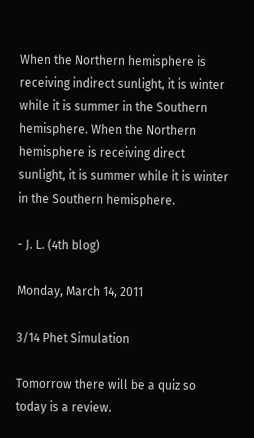When the Northern hemisphere is receiving indirect sunlight, it is winter while it is summer in the Southern hemisphere. When the Northern hemisphere is receiving direct sunlight, it is summer while it is winter in the Southern hemisphere.

- J. L. (4th blog)

Monday, March 14, 2011

3/14 Phet Simulation

Tomorrow there will be a quiz so today is a review.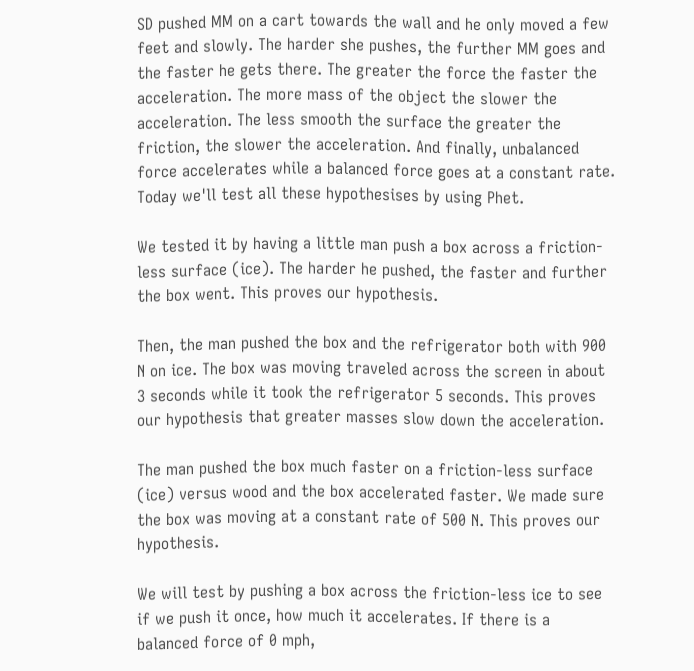SD pushed MM on a cart towards the wall and he only moved a few feet and slowly. The harder she pushes, the further MM goes and the faster he gets there. The greater the force the faster the acceleration. The more mass of the object the slower the acceleration. The less smooth the surface the greater the friction, the slower the acceleration. And finally, unbalanced force accelerates while a balanced force goes at a constant rate. Today we'll test all these hypothesises by using Phet.

We tested it by having a little man push a box across a friction-less surface (ice). The harder he pushed, the faster and further the box went. This proves our hypothesis.

Then, the man pushed the box and the refrigerator both with 900 N on ice. The box was moving traveled across the screen in about 3 seconds while it took the refrigerator 5 seconds. This proves our hypothesis that greater masses slow down the acceleration.

The man pushed the box much faster on a friction-less surface (ice) versus wood and the box accelerated faster. We made sure the box was moving at a constant rate of 500 N. This proves our hypothesis.

We will test by pushing a box across the friction-less ice to see if we push it once, how much it accelerates. If there is a balanced force of 0 mph,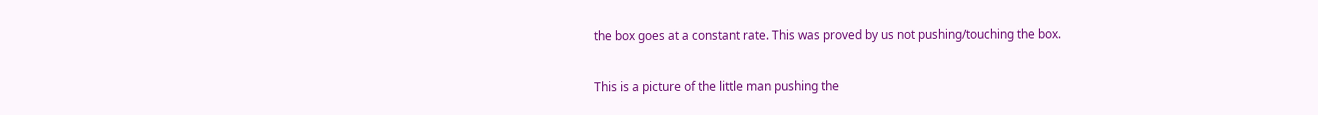the box goes at a constant rate. This was proved by us not pushing/touching the box.

This is a picture of the little man pushing the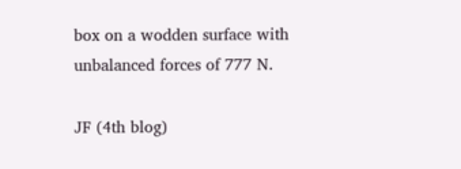box on a wodden surface with unbalanced forces of 777 N.

JF (4th blog)